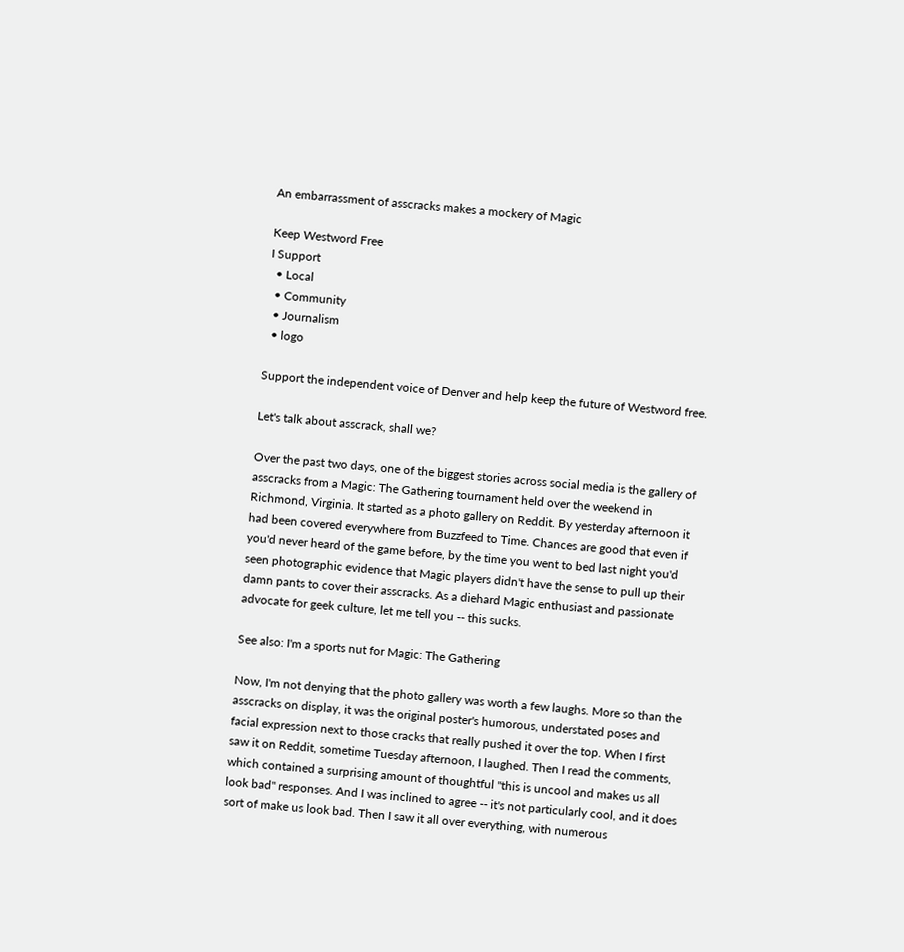An embarrassment of asscracks makes a mockery of Magic

Keep Westword Free
I Support
  • Local
  • Community
  • Journalism
  • logo

Support the independent voice of Denver and help keep the future of Westword free.

Let's talk about asscrack, shall we?

Over the past two days, one of the biggest stories across social media is the gallery of asscracks from a Magic: The Gathering tournament held over the weekend in Richmond, Virginia. It started as a photo gallery on Reddit. By yesterday afternoon it had been covered everywhere from Buzzfeed to Time. Chances are good that even if you'd never heard of the game before, by the time you went to bed last night you'd seen photographic evidence that Magic players didn't have the sense to pull up their damn pants to cover their asscracks. As a diehard Magic enthusiast and passionate advocate for geek culture, let me tell you -- this sucks.

See also: I'm a sports nut for Magic: The Gathering

Now, I'm not denying that the photo gallery was worth a few laughs. More so than the asscracks on display, it was the original poster's humorous, understated poses and facial expression next to those cracks that really pushed it over the top. When I first saw it on Reddit, sometime Tuesday afternoon, I laughed. Then I read the comments, which contained a surprising amount of thoughtful "this is uncool and makes us all look bad" responses. And I was inclined to agree -- it's not particularly cool, and it does sort of make us look bad. Then I saw it all over everything, with numerous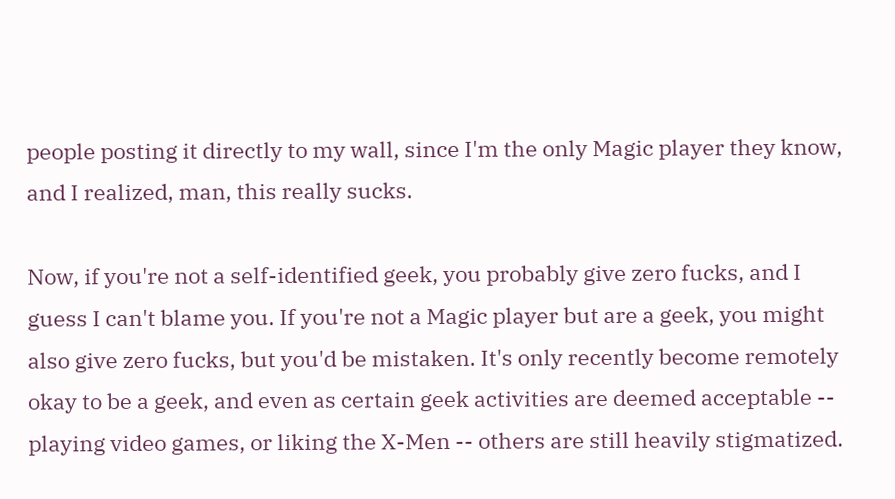people posting it directly to my wall, since I'm the only Magic player they know, and I realized, man, this really sucks.

Now, if you're not a self-identified geek, you probably give zero fucks, and I guess I can't blame you. If you're not a Magic player but are a geek, you might also give zero fucks, but you'd be mistaken. It's only recently become remotely okay to be a geek, and even as certain geek activities are deemed acceptable -- playing video games, or liking the X-Men -- others are still heavily stigmatized.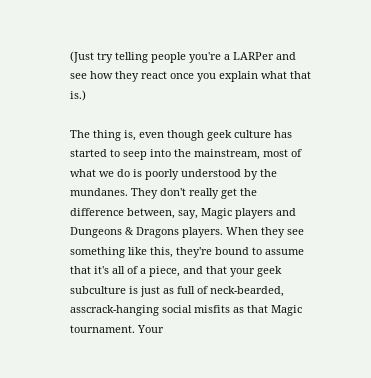(Just try telling people you're a LARPer and see how they react once you explain what that is.)

The thing is, even though geek culture has started to seep into the mainstream, most of what we do is poorly understood by the mundanes. They don't really get the difference between, say, Magic players and Dungeons & Dragons players. When they see something like this, they're bound to assume that it's all of a piece, and that your geek subculture is just as full of neck-bearded, asscrack-hanging social misfits as that Magic tournament. Your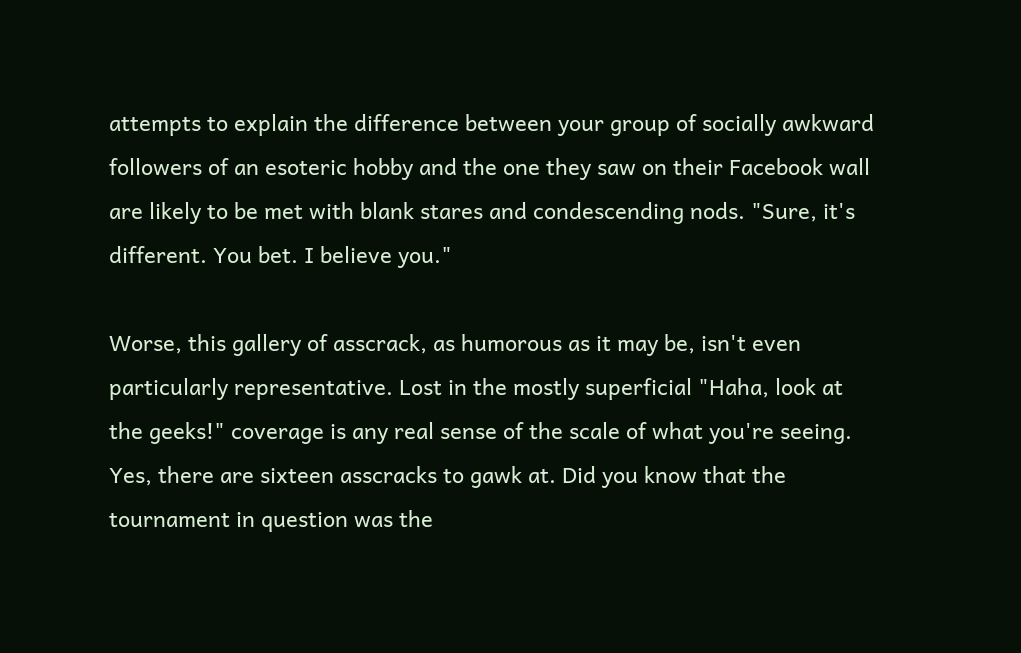attempts to explain the difference between your group of socially awkward followers of an esoteric hobby and the one they saw on their Facebook wall are likely to be met with blank stares and condescending nods. "Sure, it's different. You bet. I believe you."

Worse, this gallery of asscrack, as humorous as it may be, isn't even particularly representative. Lost in the mostly superficial "Haha, look at the geeks!" coverage is any real sense of the scale of what you're seeing. Yes, there are sixteen asscracks to gawk at. Did you know that the tournament in question was the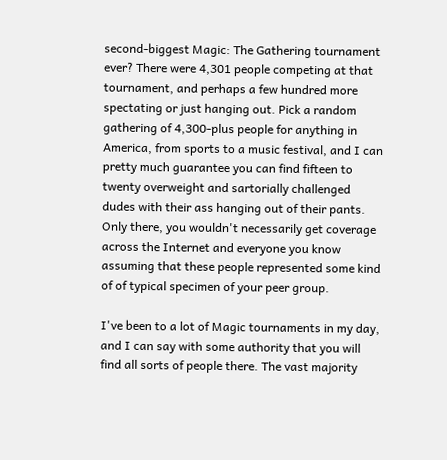second-biggest Magic: The Gathering tournament ever? There were 4,301 people competing at that tournament, and perhaps a few hundred more spectating or just hanging out. Pick a random gathering of 4,300-plus people for anything in America, from sports to a music festival, and I can pretty much guarantee you can find fifteen to twenty overweight and sartorially challenged dudes with their ass hanging out of their pants. Only there, you wouldn't necessarily get coverage across the Internet and everyone you know assuming that these people represented some kind of of typical specimen of your peer group.

I've been to a lot of Magic tournaments in my day, and I can say with some authority that you will find all sorts of people there. The vast majority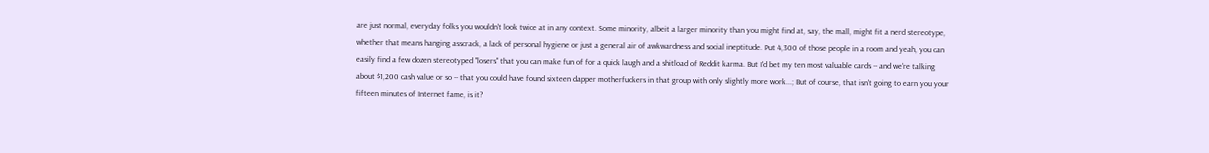are just normal, everyday folks you wouldn't look twice at in any context. Some minority, albeit a larger minority than you might find at, say, the mall, might fit a nerd stereotype, whether that means hanging asscrack, a lack of personal hygiene or just a general air of awkwardness and social ineptitude. Put 4,300 of those people in a room and yeah, you can easily find a few dozen stereotyped "losers" that you can make fun of for a quick laugh and a shitload of Reddit karma. But I'd bet my ten most valuable cards -- and we're talking about $1,200 cash value or so -- that you could have found sixteen dapper motherfuckers in that group with only slightly more work...; But of course, that isn't going to earn you your fifteen minutes of Internet fame, is it?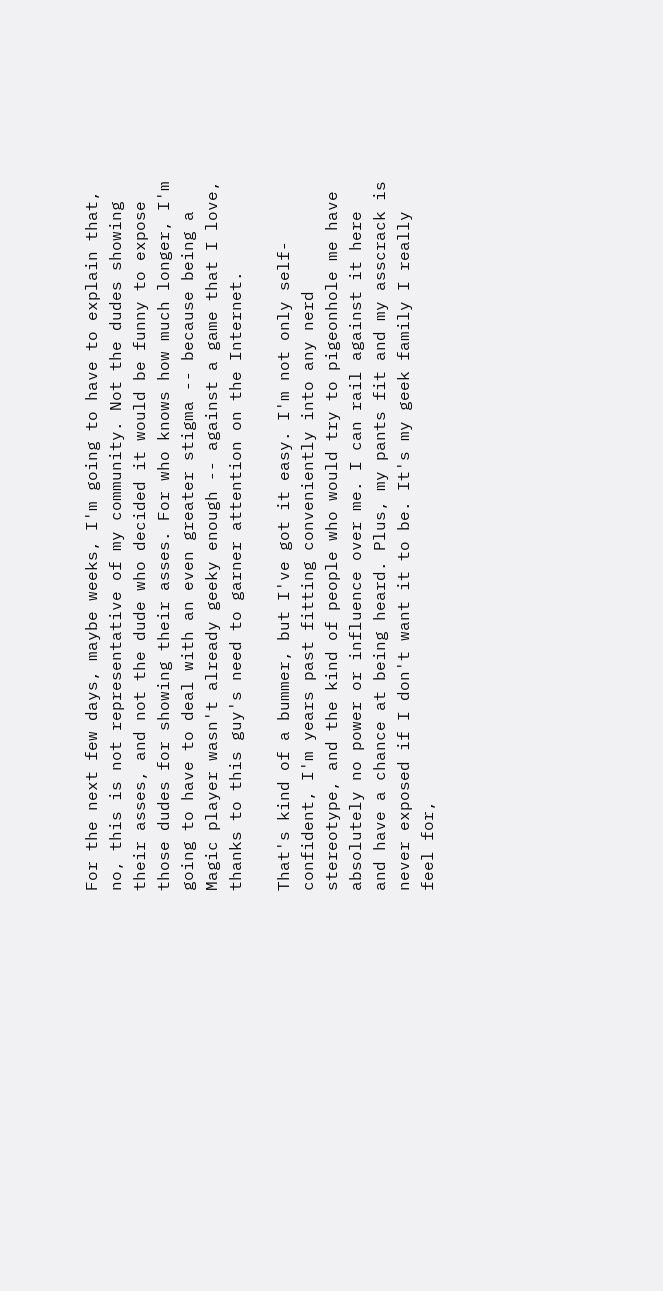For the next few days, maybe weeks, I'm going to have to explain that, no, this is not representative of my community. Not the dudes showing their asses, and not the dude who decided it would be funny to expose those dudes for showing their asses. For who knows how much longer, I'm going to have to deal with an even greater stigma -- because being a Magic player wasn't already geeky enough -- against a game that I love, thanks to this guy's need to garner attention on the Internet.

That's kind of a bummer, but I've got it easy. I'm not only self-confident, I'm years past fitting conveniently into any nerd stereotype, and the kind of people who would try to pigeonhole me have absolutely no power or influence over me. I can rail against it here and have a chance at being heard. Plus, my pants fit and my asscrack is never exposed if I don't want it to be. It's my geek family I really feel for,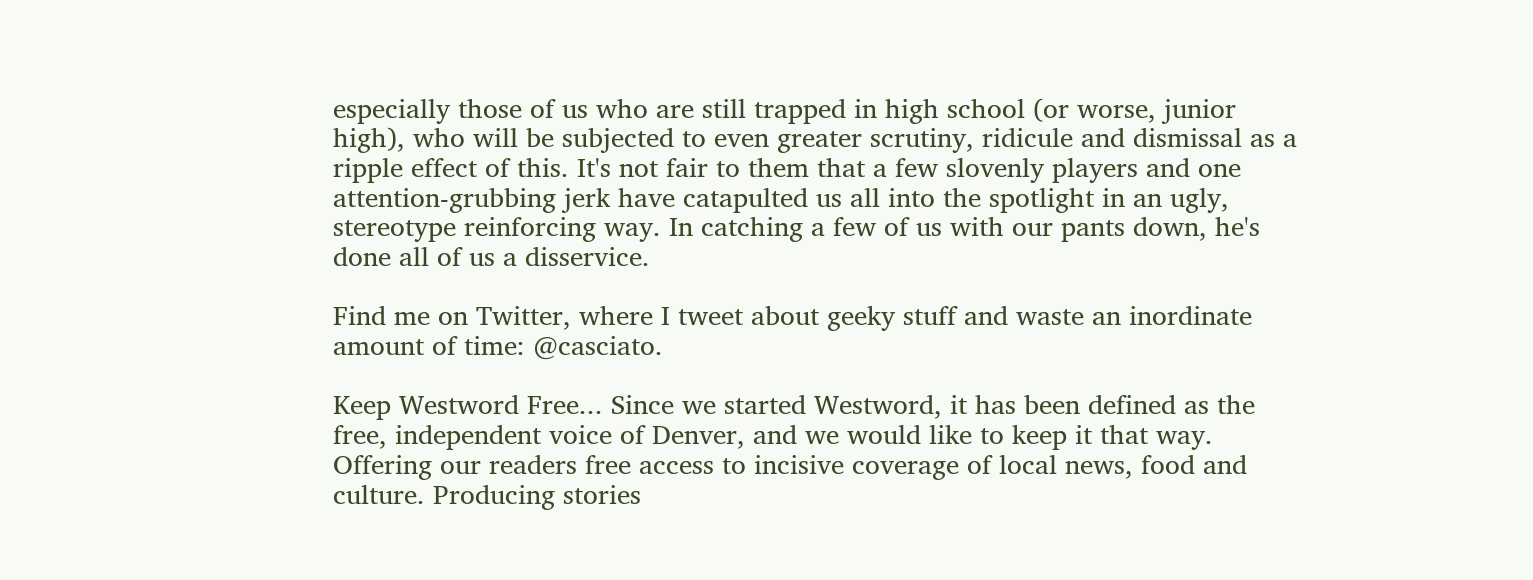especially those of us who are still trapped in high school (or worse, junior high), who will be subjected to even greater scrutiny, ridicule and dismissal as a ripple effect of this. It's not fair to them that a few slovenly players and one attention-grubbing jerk have catapulted us all into the spotlight in an ugly, stereotype reinforcing way. In catching a few of us with our pants down, he's done all of us a disservice.

Find me on Twitter, where I tweet about geeky stuff and waste an inordinate amount of time: @casciato.

Keep Westword Free... Since we started Westword, it has been defined as the free, independent voice of Denver, and we would like to keep it that way. Offering our readers free access to incisive coverage of local news, food and culture. Producing stories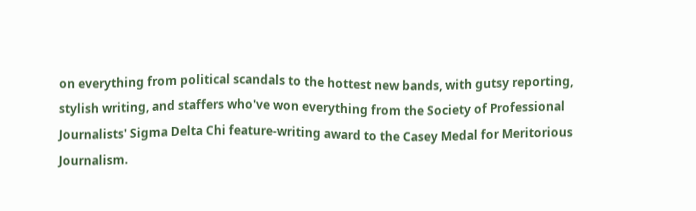on everything from political scandals to the hottest new bands, with gutsy reporting, stylish writing, and staffers who've won everything from the Society of Professional Journalists' Sigma Delta Chi feature-writing award to the Casey Medal for Meritorious Journalism.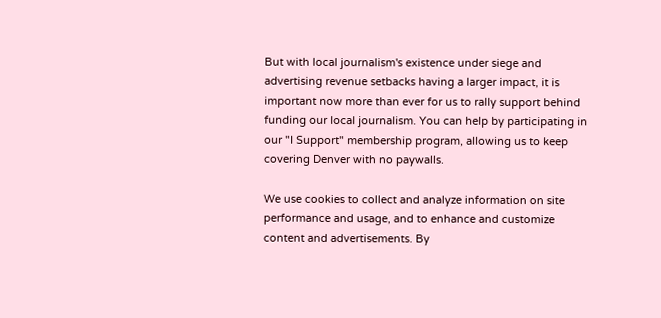But with local journalism's existence under siege and advertising revenue setbacks having a larger impact, it is important now more than ever for us to rally support behind funding our local journalism. You can help by participating in our "I Support" membership program, allowing us to keep covering Denver with no paywalls.

We use cookies to collect and analyze information on site performance and usage, and to enhance and customize content and advertisements. By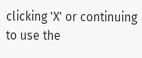clicking 'X' or continuing to use the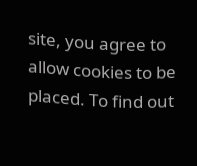site, you agree to allow cookies to be placed. To find out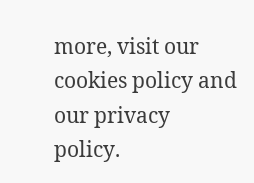more, visit our cookies policy and our privacy policy.